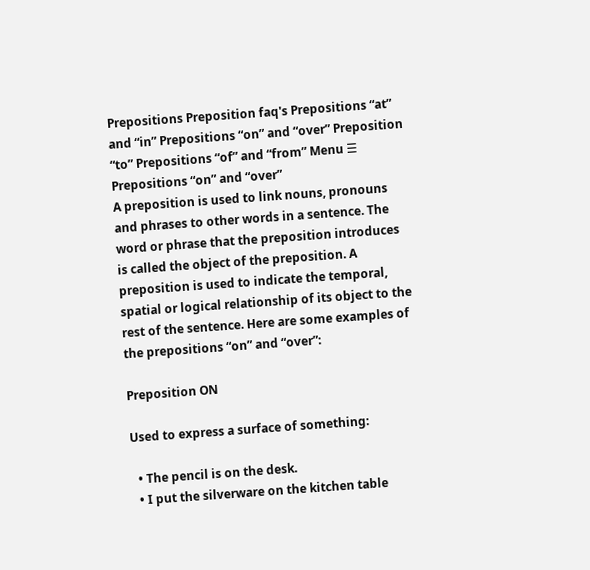Prepositions Preposition faq's Prepositions “at” and “in” Prepositions “on” and “over” Preposition “to” Prepositions “of” and “from” Menu ☰
Prepositions “on” and “over”
A preposition is used to link nouns, pronouns and phrases to other words in a sentence. The word or phrase that the preposition introduces is called the object of the preposition. A preposition is used to indicate the temporal, spatial or logical relationship of its object to the rest of the sentence. Here are some examples of the prepositions “on” and “over”:

Preposition ON

Used to express a surface of something:

  • The pencil is on the desk.
  • I put the silverware on the kitchen table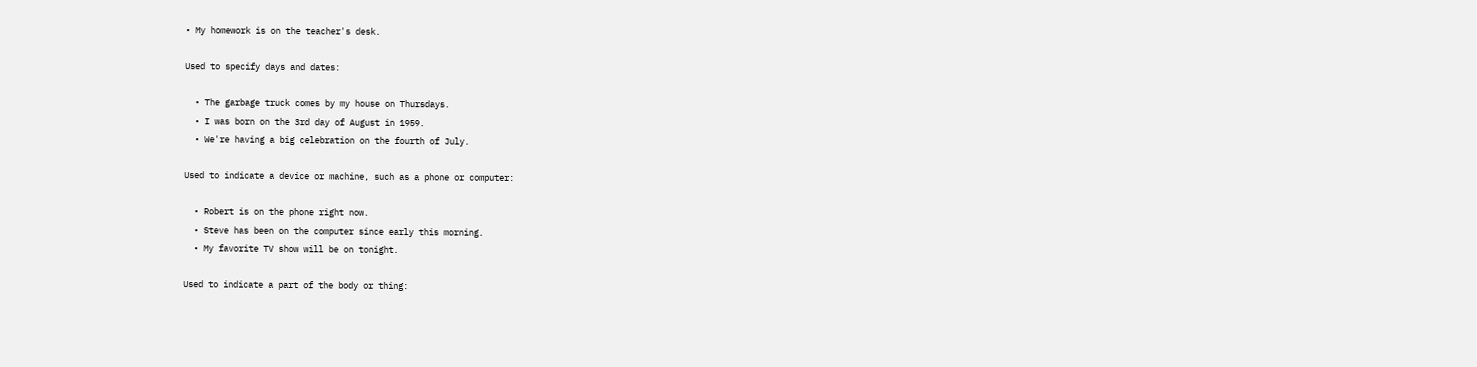• My homework is on the teacher's desk.

Used to specify days and dates:

  • The garbage truck comes by my house on Thursdays.
  • I was born on the 3rd day of August in 1959.
  • We're having a big celebration on the fourth of July.

Used to indicate a device or machine, such as a phone or computer:

  • Robert is on the phone right now.
  • Steve has been on the computer since early this morning.
  • My favorite TV show will be on tonight.

Used to indicate a part of the body or thing: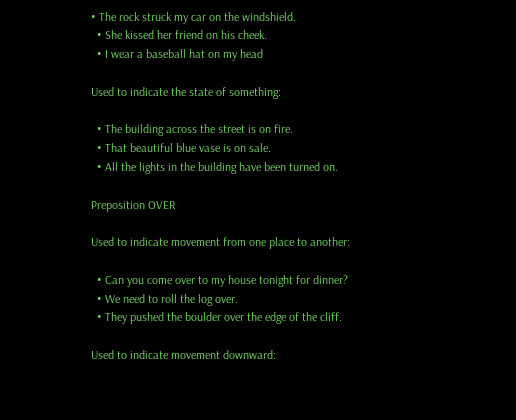• The rock struck my car on the windshield.
  • She kissed her friend on his cheek.
  • I wear a baseball hat on my head

Used to indicate the state of something:

  • The building across the street is on fire.
  • That beautiful blue vase is on sale.
  • All the lights in the building have been turned on.

Preposition OVER

Used to indicate movement from one place to another:

  • Can you come over to my house tonight for dinner?
  • We need to roll the log over.
  • They pushed the boulder over the edge of the cliff.

Used to indicate movement downward: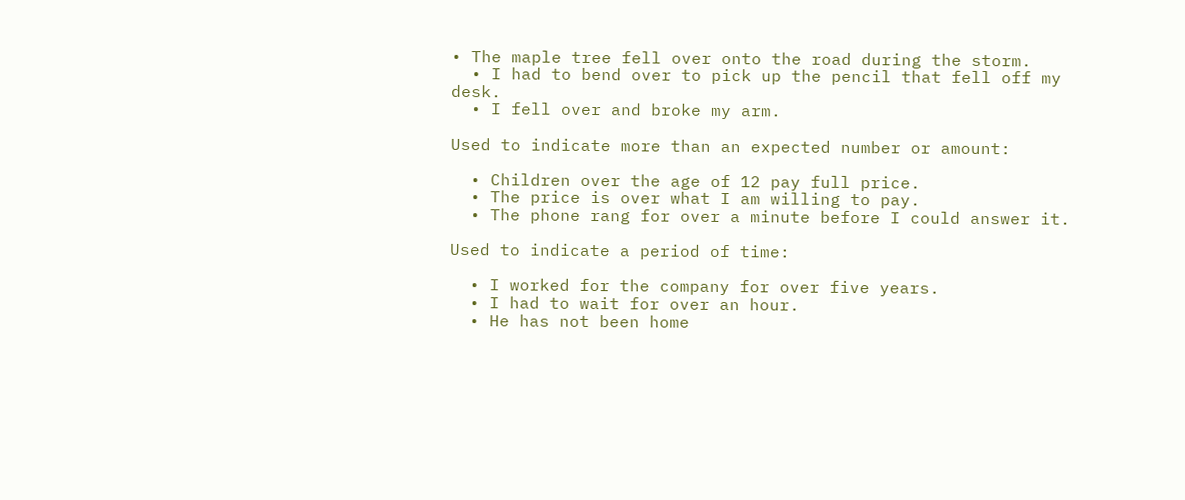• The maple tree fell over onto the road during the storm.
  • I had to bend over to pick up the pencil that fell off my desk.
  • I fell over and broke my arm.

Used to indicate more than an expected number or amount:

  • Children over the age of 12 pay full price.
  • The price is over what I am willing to pay.
  • The phone rang for over a minute before I could answer it.

Used to indicate a period of time:

  • I worked for the company for over five years.
  • I had to wait for over an hour.
  • He has not been home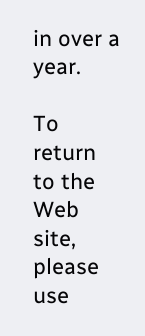in over a year.

To return to the Web site, please use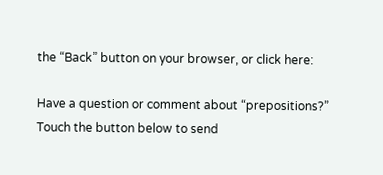the “Back” button on your browser, or click here:

Have a question or comment about “prepositions?”
Touch the button below to send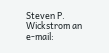Steven P. Wickstrom an e-mail: